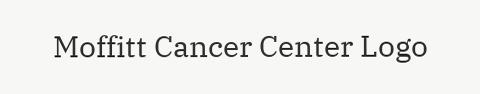Moffitt Cancer Center Logo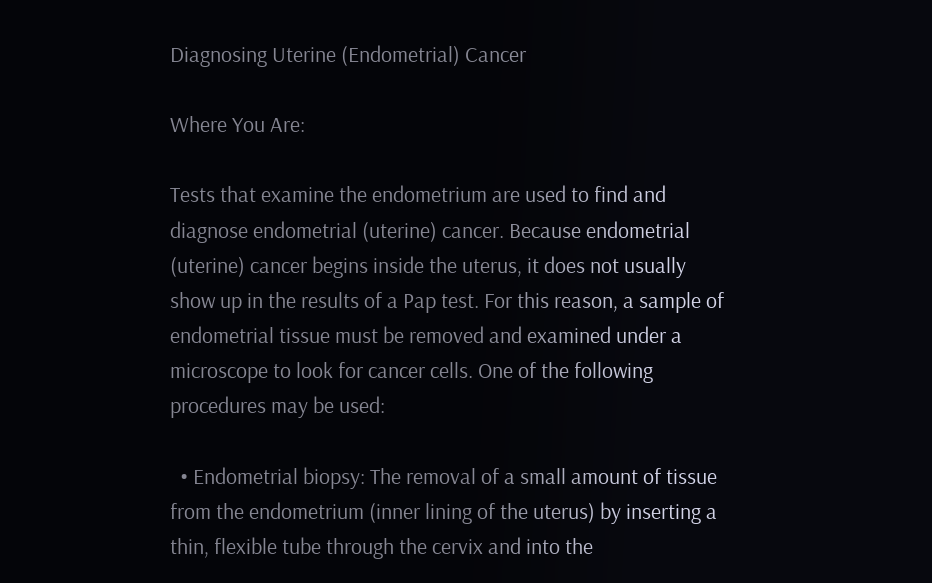Diagnosing Uterine (Endometrial) Cancer

Where You Are:

Tests that examine the endometrium are used to find and diagnose endometrial (uterine) cancer. Because endometrial (uterine) cancer begins inside the uterus, it does not usually show up in the results of a Pap test. For this reason, a sample of endometrial tissue must be removed and examined under a microscope to look for cancer cells. One of the following procedures may be used:

  • Endometrial biopsy: The removal of a small amount of tissue from the endometrium (inner lining of the uterus) by inserting a thin, flexible tube through the cervix and into the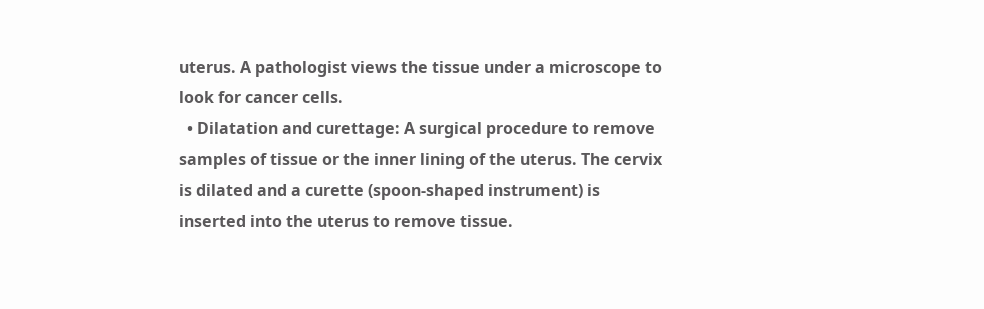uterus. A pathologist views the tissue under a microscope to look for cancer cells.
  • Dilatation and curettage: A surgical procedure to remove samples of tissue or the inner lining of the uterus. The cervix is dilated and a curette (spoon-shaped instrument) is inserted into the uterus to remove tissue.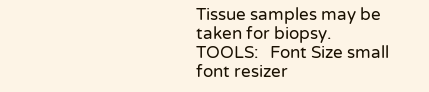Tissue samples may be taken for biopsy.
TOOLS:   Font Size small font resizer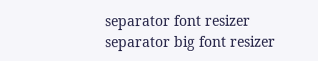separator font resizer separator big font resizer